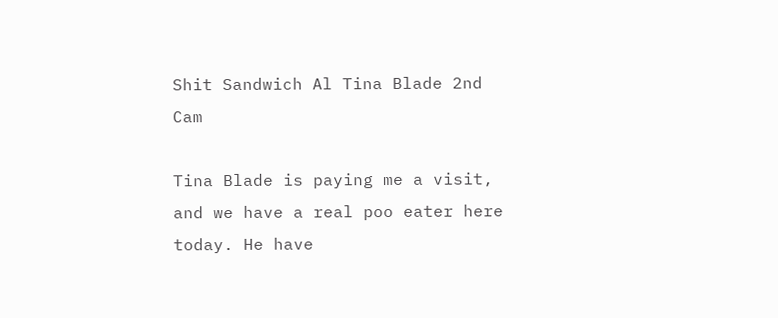Shit Sandwich Al Tina Blade 2nd Cam

Tina Blade is paying me a visit, and we have a real poo eater here today. He have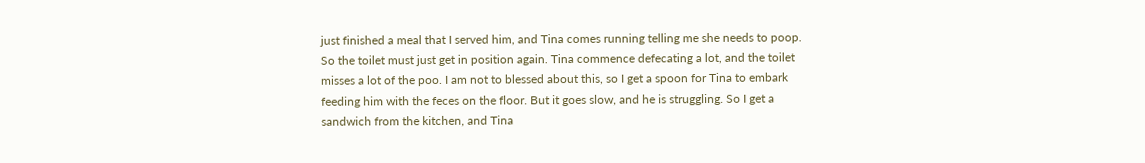just finished a meal that I served him, and Tina comes running telling me she needs to poop. So the toilet must just get in position again. Tina commence defecating a lot, and the toilet misses a lot of the poo. I am not to blessed about this, so I get a spoon for Tina to embark feeding him with the feces on the floor. But it goes slow, and he is struggling. So I get a sandwich from the kitchen, and Tina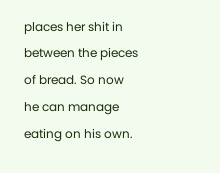places her shit in between the pieces of bread. So now he can manage eating on his own.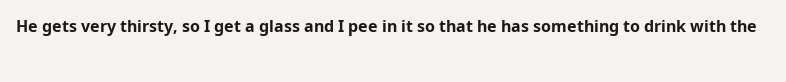He gets very thirsty, so I get a glass and I pee in it so that he has something to drink with the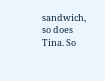sandwich, so does Tina. So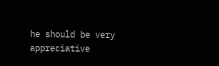he should be very appreciative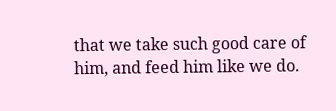that we take such good care of him, and feed him like we do.